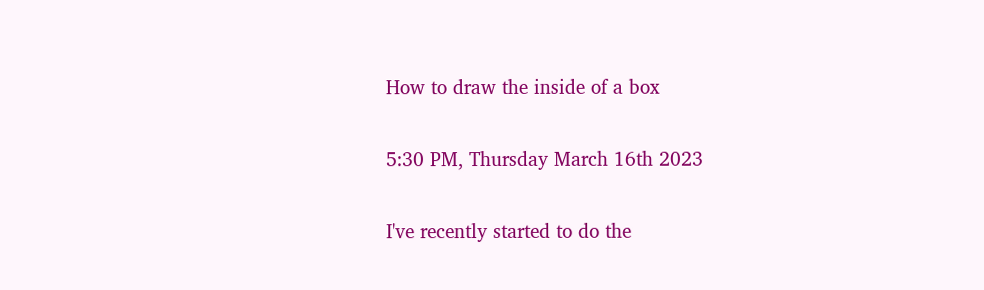How to draw the inside of a box

5:30 PM, Thursday March 16th 2023

I've recently started to do the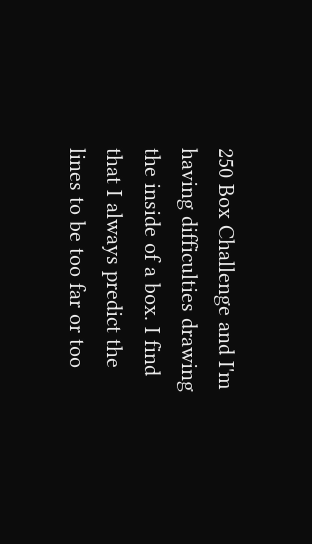250 Box Challenge and I'm having difficulties drawing the inside of a box. I find that I always predict the lines to be too far or too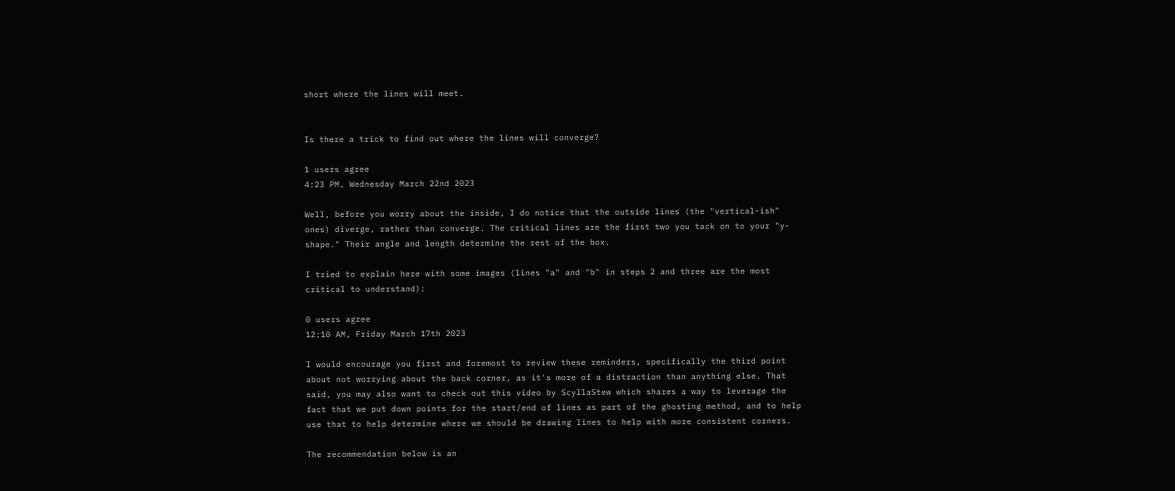short where the lines will meet.


Is there a trick to find out where the lines will converge?

1 users agree
4:23 PM, Wednesday March 22nd 2023

Well, before you worry about the inside, I do notice that the outside lines (the "vertical-ish" ones) diverge, rather than converge. The critical lines are the first two you tack on to your "y-shape." Their angle and length determine the rest of the box.

I tried to explain here with some images (lines "a" and "b" in steps 2 and three are the most critical to understand):

0 users agree
12:10 AM, Friday March 17th 2023

I would encourage you first and foremost to review these reminders, specifically the third point about not worrying about the back corner, as it's more of a distraction than anything else. That said, you may also want to check out this video by ScyllaStew which shares a way to leverage the fact that we put down points for the start/end of lines as part of the ghosting method, and to help use that to help determine where we should be drawing lines to help with more consistent corners.

The recommendation below is an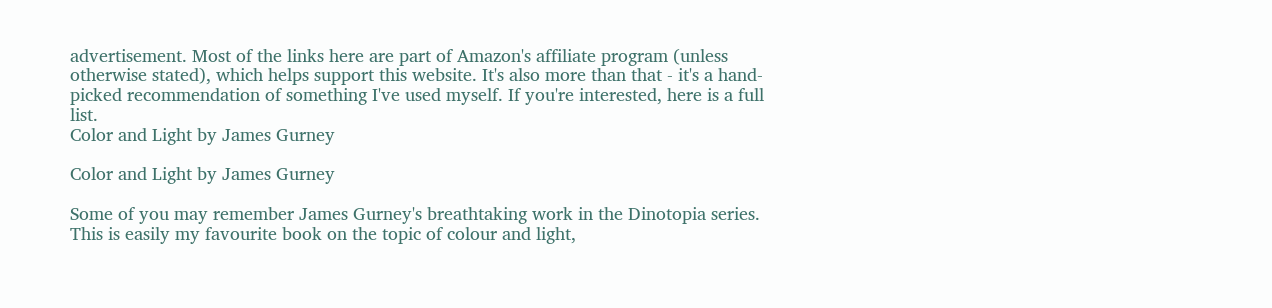advertisement. Most of the links here are part of Amazon's affiliate program (unless otherwise stated), which helps support this website. It's also more than that - it's a hand-picked recommendation of something I've used myself. If you're interested, here is a full list.
Color and Light by James Gurney

Color and Light by James Gurney

Some of you may remember James Gurney's breathtaking work in the Dinotopia series. This is easily my favourite book on the topic of colour and light,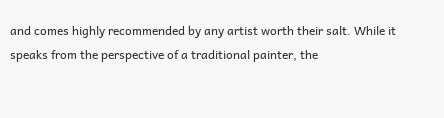and comes highly recommended by any artist worth their salt. While it speaks from the perspective of a traditional painter, the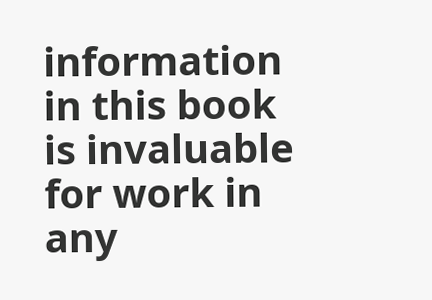information in this book is invaluable for work in any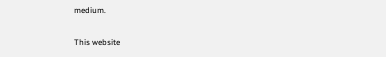medium.

This website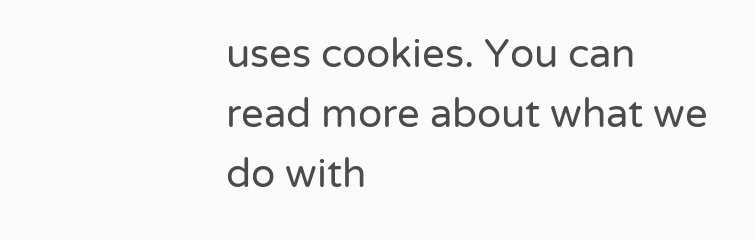uses cookies. You can read more about what we do with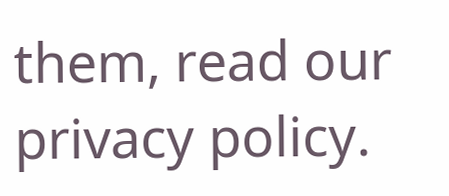them, read our privacy policy.